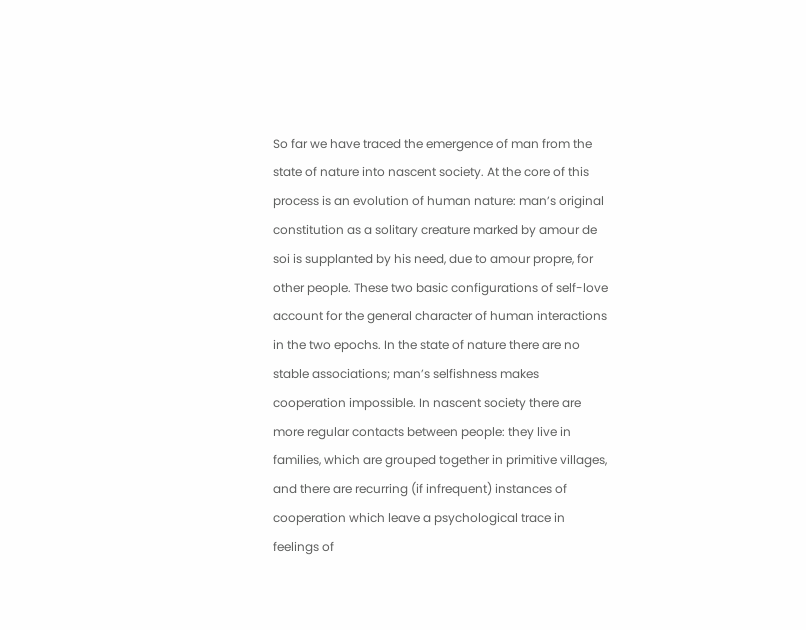So far we have traced the emergence of man from the state of nature into nascent society. At the core of this process is an evolution of human nature: man’s original constitution as a solitary creature marked by amour de soi is supplanted by his need, due to amour propre, for other people. These two basic configurations of self-love account for the general character of human interactions in the two epochs. In the state of nature there are no stable associations; man’s selfishness makes cooperation impossible. In nascent society there are more regular contacts between people: they live in families, which are grouped together in primitive villages, and there are recurring (if infrequent) instances of cooperation which leave a psychological trace in feelings of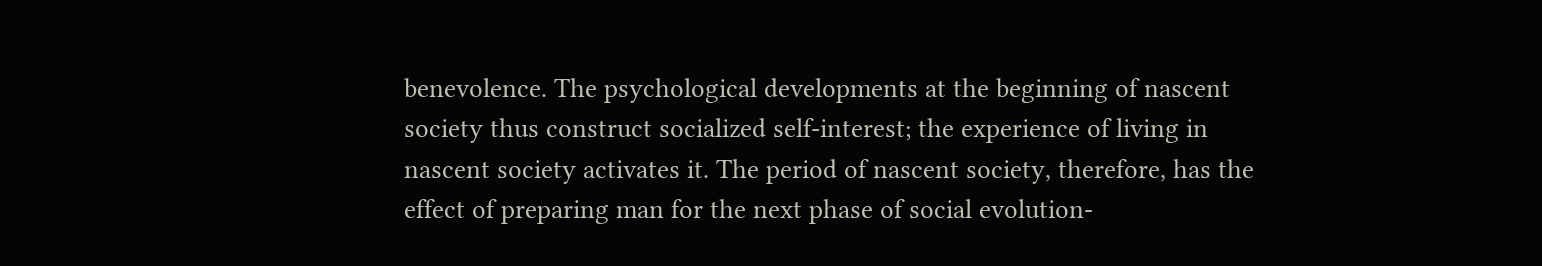benevolence. The psychological developments at the beginning of nascent society thus construct socialized self-interest; the experience of living in nascent society activates it. The period of nascent society, therefore, has the effect of preparing man for the next phase of social evolution-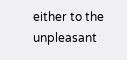either to the unpleasant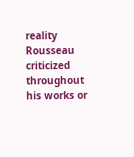reality Rousseau criticized throughout his works or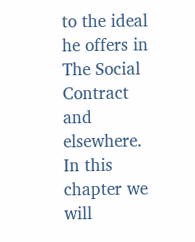to the ideal he offers in The Social Contract and elsewhere. In this chapter we will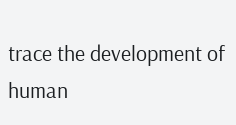trace the development of human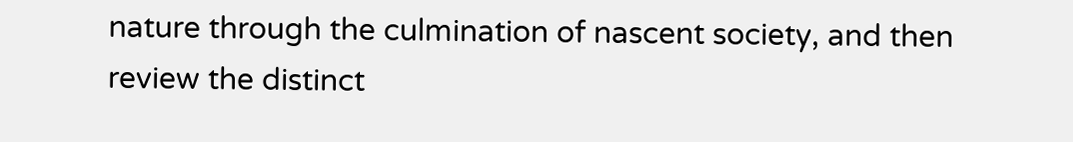nature through the culmination of nascent society, and then review the distinct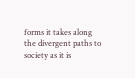forms it takes along the divergent paths to society as it is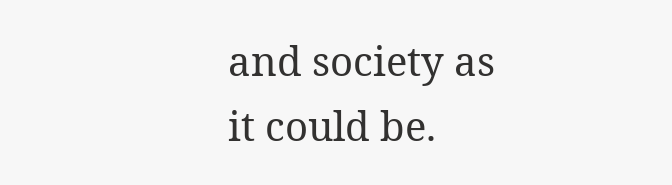and society as it could be.